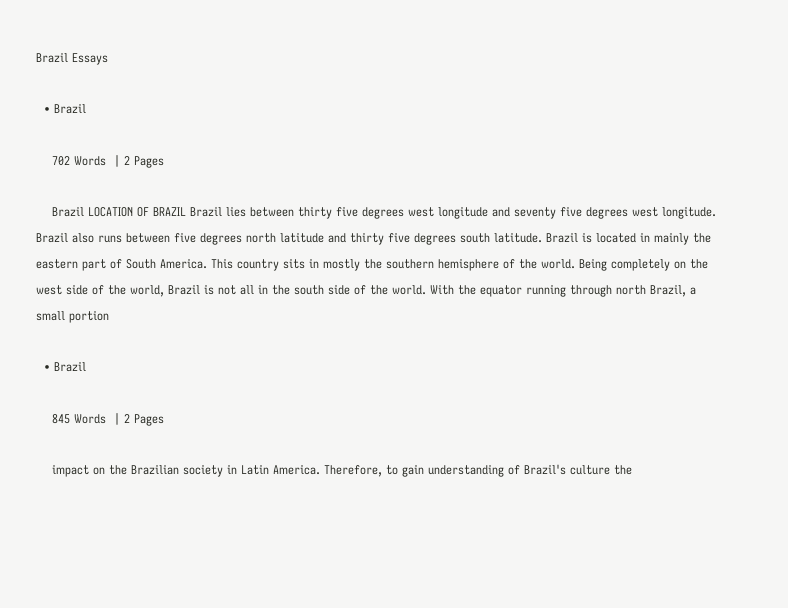Brazil Essays

  • Brazil

    702 Words  | 2 Pages

    Brazil LOCATION OF BRAZIL Brazil lies between thirty five degrees west longitude and seventy five degrees west longitude. Brazil also runs between five degrees north latitude and thirty five degrees south latitude. Brazil is located in mainly the eastern part of South America. This country sits in mostly the southern hemisphere of the world. Being completely on the west side of the world, Brazil is not all in the south side of the world. With the equator running through north Brazil, a small portion

  • Brazil

    845 Words  | 2 Pages

    impact on the Brazilian society in Latin America. Therefore, to gain understanding of Brazil's culture the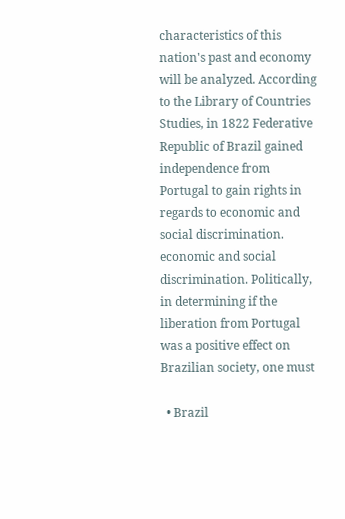characteristics of this nation's past and economy will be analyzed. According to the Library of Countries Studies, in 1822 Federative Republic of Brazil gained independence from Portugal to gain rights in regards to economic and social discrimination. economic and social discrimination. Politically, in determining if the liberation from Portugal was a positive effect on Brazilian society, one must

  • Brazil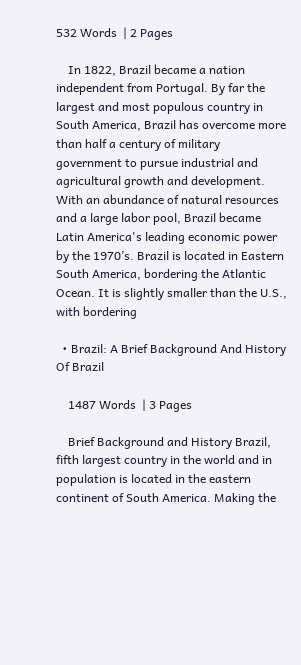532 Words  | 2 Pages

    In 1822, Brazil became a nation independent from Portugal. By far the largest and most populous country in South America, Brazil has overcome more than half a century of military government to pursue industrial and agricultural growth and development. With an abundance of natural resources and a large labor pool, Brazil became Latin America's leading economic power by the 1970’s. Brazil is located in Eastern South America, bordering the Atlantic Ocean. It is slightly smaller than the U.S., with bordering

  • Brazil: A Brief Background And History Of Brazil

    1487 Words  | 3 Pages

    Brief Background and History Brazil, fifth largest country in the world and in population is located in the eastern continent of South America. Making the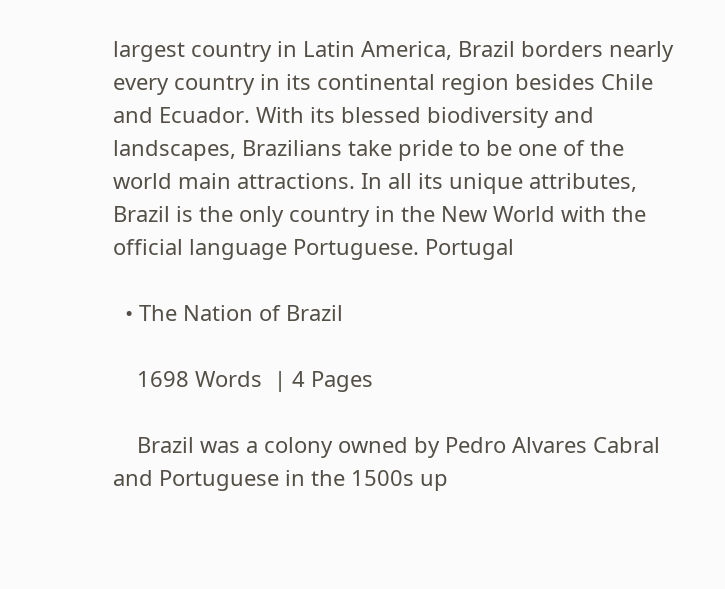largest country in Latin America, Brazil borders nearly every country in its continental region besides Chile and Ecuador. With its blessed biodiversity and landscapes, Brazilians take pride to be one of the world main attractions. In all its unique attributes, Brazil is the only country in the New World with the official language Portuguese. Portugal

  • The Nation of Brazil

    1698 Words  | 4 Pages

    Brazil was a colony owned by Pedro Alvares Cabral and Portuguese in the 1500s up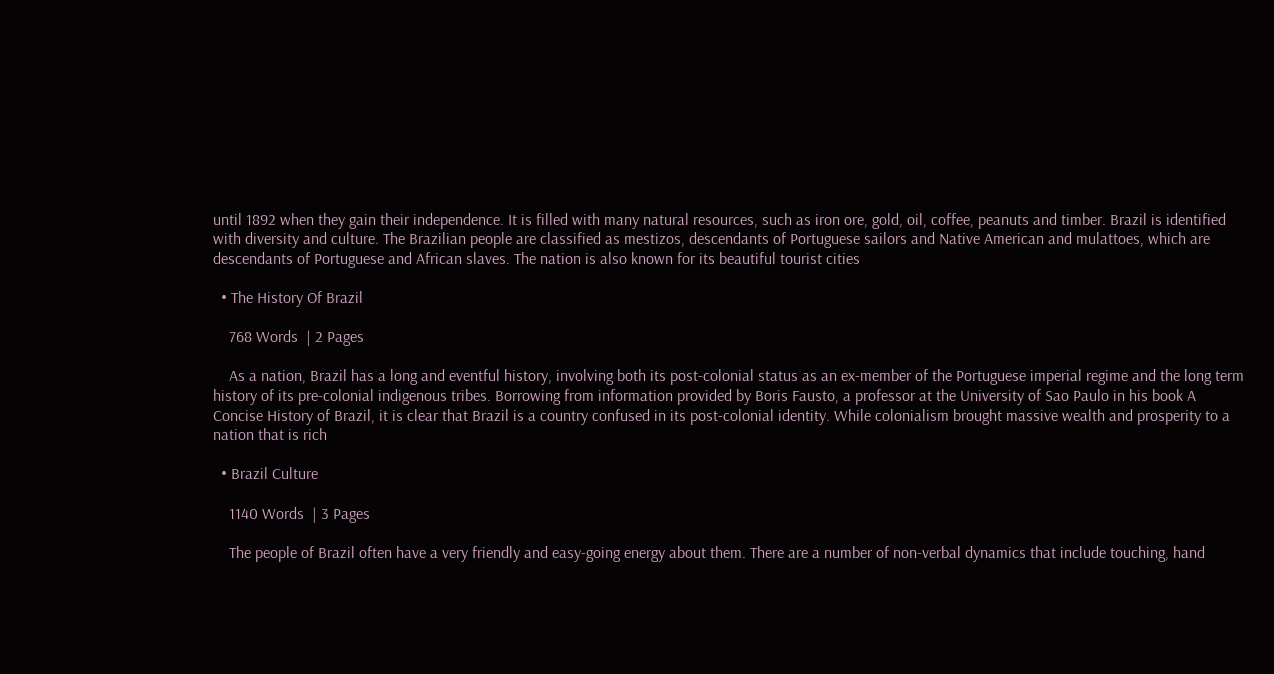until 1892 when they gain their independence. It is filled with many natural resources, such as iron ore, gold, oil, coffee, peanuts and timber. Brazil is identified with diversity and culture. The Brazilian people are classified as mestizos, descendants of Portuguese sailors and Native American and mulattoes, which are descendants of Portuguese and African slaves. The nation is also known for its beautiful tourist cities

  • The History Of Brazil

    768 Words  | 2 Pages

    As a nation, Brazil has a long and eventful history, involving both its post-colonial status as an ex-member of the Portuguese imperial regime and the long term history of its pre-colonial indigenous tribes. Borrowing from information provided by Boris Fausto, a professor at the University of Sao Paulo in his book A Concise History of Brazil, it is clear that Brazil is a country confused in its post-colonial identity. While colonialism brought massive wealth and prosperity to a nation that is rich

  • Brazil Culture

    1140 Words  | 3 Pages

    The people of Brazil often have a very friendly and easy-going energy about them. There are a number of non-verbal dynamics that include touching, hand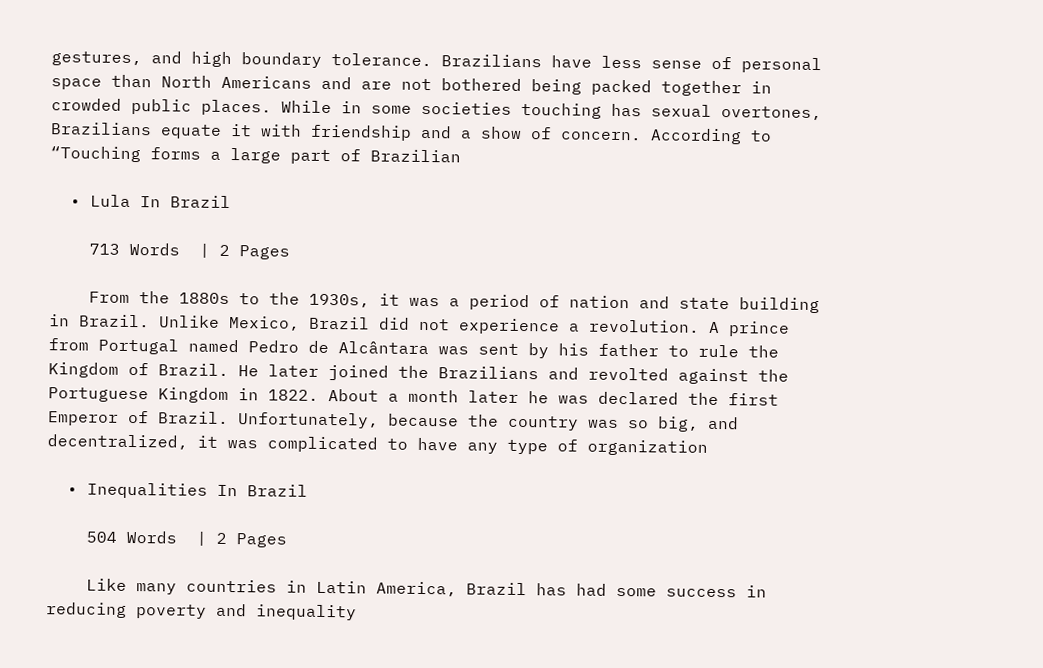gestures, and high boundary tolerance. Brazilians have less sense of personal space than North Americans and are not bothered being packed together in crowded public places. While in some societies touching has sexual overtones, Brazilians equate it with friendship and a show of concern. According to “Touching forms a large part of Brazilian

  • Lula In Brazil

    713 Words  | 2 Pages

    From the 1880s to the 1930s, it was a period of nation and state building in Brazil. Unlike Mexico, Brazil did not experience a revolution. A prince from Portugal named Pedro de Alcântara was sent by his father to rule the Kingdom of Brazil. He later joined the Brazilians and revolted against the Portuguese Kingdom in 1822. About a month later he was declared the first Emperor of Brazil. Unfortunately, because the country was so big, and decentralized, it was complicated to have any type of organization

  • Inequalities In Brazil

    504 Words  | 2 Pages

    Like many countries in Latin America, Brazil has had some success in reducing poverty and inequality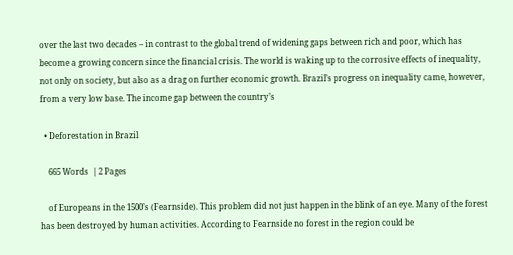over the last two decades – in contrast to the global trend of widening gaps between rich and poor, which has become a growing concern since the financial crisis. The world is waking up to the corrosive effects of inequality, not only on society, but also as a drag on further economic growth. Brazil’s progress on inequality came, however, from a very low base. The income gap between the country’s

  • Deforestation in Brazil

    665 Words  | 2 Pages

    of Europeans in the 1500’s (Fearnside). This problem did not just happen in the blink of an eye. Many of the forest has been destroyed by human activities. According to Fearnside no forest in the region could be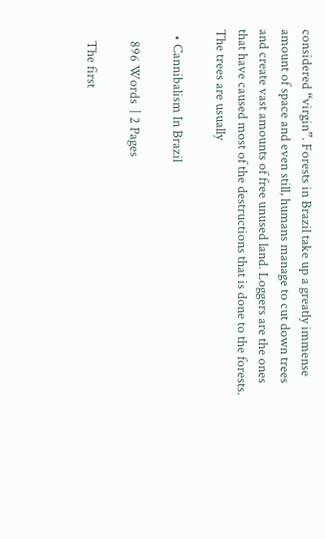considered “virgin”. Forests in Brazil take up a greatly immense amount of space and even still, humans manage to cut down trees and create vast amounts of free unused land. Loggers are the ones that have caused most of the destructions that is done to the forests. The trees are usually

  • Cannibalism In Brazil

    896 Words  | 2 Pages

    The first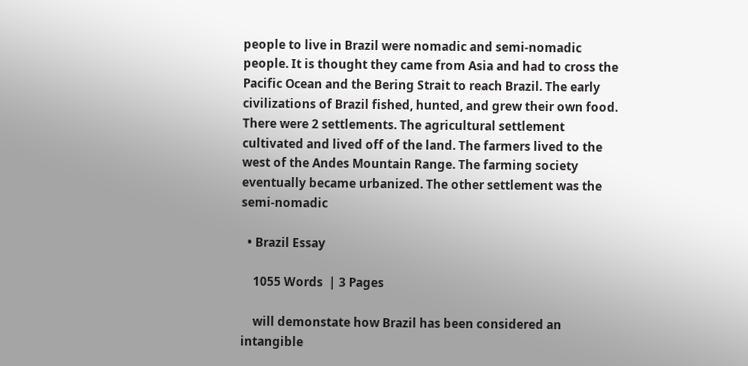people to live in Brazil were nomadic and semi-nomadic people. It is thought they came from Asia and had to cross the Pacific Ocean and the Bering Strait to reach Brazil. The early civilizations of Brazil fished, hunted, and grew their own food. There were 2 settlements. The agricultural settlement cultivated and lived off of the land. The farmers lived to the west of the Andes Mountain Range. The farming society eventually became urbanized. The other settlement was the semi-nomadic

  • Brazil Essay

    1055 Words  | 3 Pages

    will demonstate how Brazil has been considered an intangible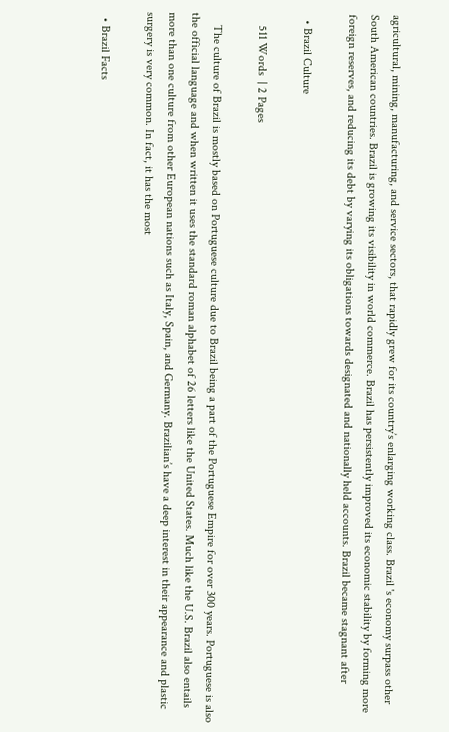agricultural, mining, manufacturing, and service sectors, that rapidly grew for its country’s enlarging working class. Brazil 's economy surpass other South American countries. Brazil is growing its visibility in world commerce. Brazil has persistently improved its economic stability by forming more foreign reserves, and reducing its debt by varying its obligations towards designated and nationally held accounts. Brazil became stagnant after

  • Brazil Culture

    511 Words  | 2 Pages

    The culture of Brazil is mostly based on Portuguese culture due to Brazil being a part of the Portuguese Empire for over 300 years. Portuguese is also the official language and when written it uses the standard roman alphabet of 26 letters like the United States. Much like the U.S. Brazil also entails more than one culture from other European nations such as Italy, Spain, and Germany. Brazilian’s have a deep interest in their appearance and plastic surgery is very common. In fact, it has the most

  • Brazil Facts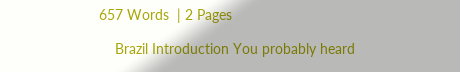657 Words  | 2 Pages

    Brazil Introduction You probably heard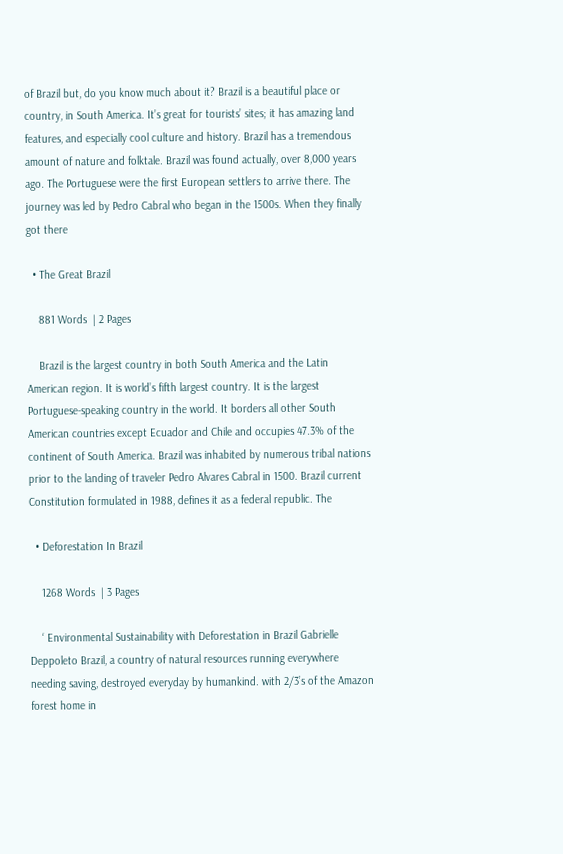of Brazil but, do you know much about it? Brazil is a beautiful place or country, in South America. It’s great for tourists’ sites; it has amazing land features, and especially cool culture and history. Brazil has a tremendous amount of nature and folktale. Brazil was found actually, over 8,000 years ago. The Portuguese were the first European settlers to arrive there. The journey was led by Pedro Cabral who began in the 1500s. When they finally got there

  • The Great Brazil

    881 Words  | 2 Pages

    Brazil is the largest country in both South America and the Latin American region. It is world’s fifth largest country. It is the largest Portuguese-speaking country in the world. It borders all other South American countries except Ecuador and Chile and occupies 47.3% of the continent of South America. Brazil was inhabited by numerous tribal nations prior to the landing of traveler Pedro Alvares Cabral in 1500. Brazil current Constitution formulated in 1988, defines it as a federal republic. The

  • Deforestation In Brazil

    1268 Words  | 3 Pages

    ‘ Environmental Sustainability with Deforestation in Brazil Gabrielle Deppoleto Brazil, a country of natural resources running everywhere needing saving, destroyed everyday by humankind. with 2/3’s of the Amazon forest home in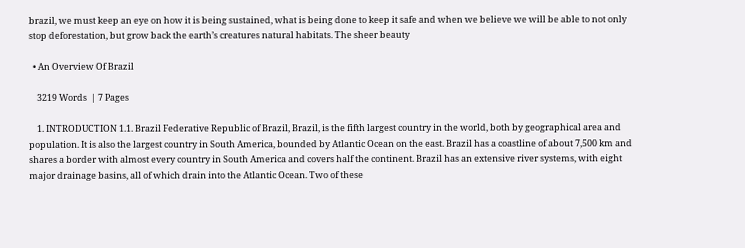brazil, we must keep an eye on how it is being sustained, what is being done to keep it safe and when we believe we will be able to not only stop deforestation, but grow back the earth’s creatures natural habitats. The sheer beauty

  • An Overview Of Brazil

    3219 Words  | 7 Pages

    1. INTRODUCTION 1.1. Brazil Federative Republic of Brazil, Brazil, is the fifth largest country in the world, both by geographical area and population. It is also the largest country in South America, bounded by Atlantic Ocean on the east. Brazil has a coastline of about 7,500 km and shares a border with almost every country in South America and covers half the continent. Brazil has an extensive river systems, with eight major drainage basins, all of which drain into the Atlantic Ocean. Two of these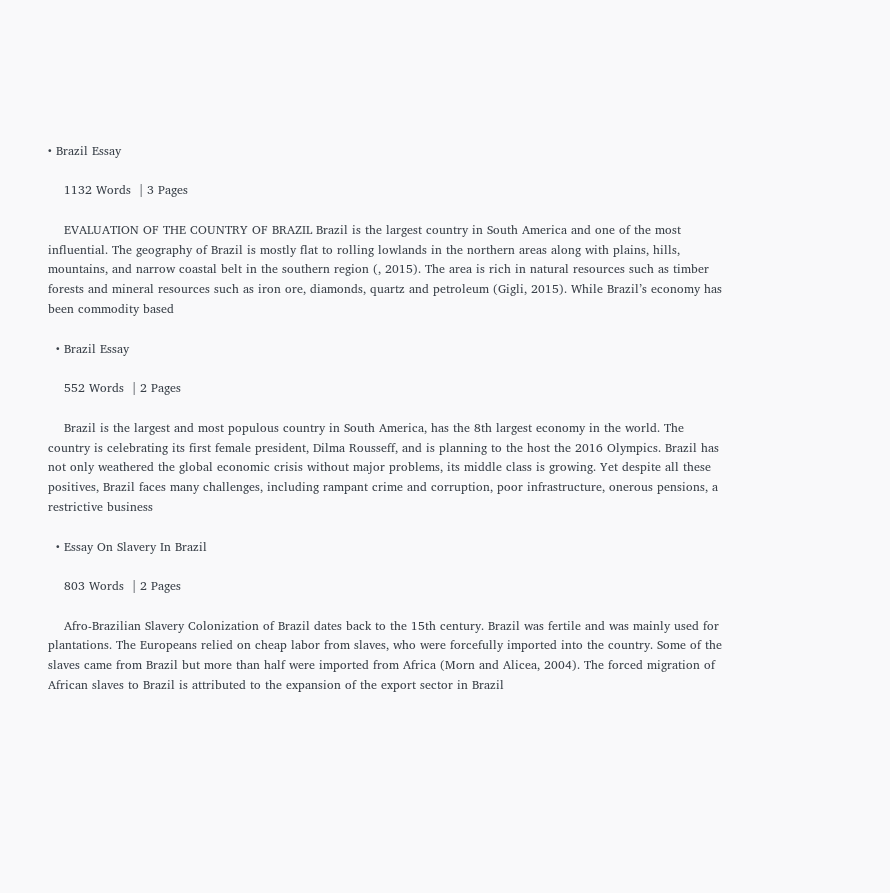• Brazil Essay

    1132 Words  | 3 Pages

    EVALUATION OF THE COUNTRY OF BRAZIL Brazil is the largest country in South America and one of the most influential. The geography of Brazil is mostly flat to rolling lowlands in the northern areas along with plains, hills, mountains, and narrow coastal belt in the southern region (, 2015). The area is rich in natural resources such as timber forests and mineral resources such as iron ore, diamonds, quartz and petroleum (Gigli, 2015). While Brazil’s economy has been commodity based

  • Brazil Essay

    552 Words  | 2 Pages

    Brazil is the largest and most populous country in South America, has the 8th largest economy in the world. The country is celebrating its first female president, Dilma Rousseff, and is planning to the host the 2016 Olympics. Brazil has not only weathered the global economic crisis without major problems, its middle class is growing. Yet despite all these positives, Brazil faces many challenges, including rampant crime and corruption, poor infrastructure, onerous pensions, a restrictive business

  • Essay On Slavery In Brazil

    803 Words  | 2 Pages

    Afro-Brazilian Slavery Colonization of Brazil dates back to the 15th century. Brazil was fertile and was mainly used for plantations. The Europeans relied on cheap labor from slaves, who were forcefully imported into the country. Some of the slaves came from Brazil but more than half were imported from Africa (Morn and Alicea, 2004). The forced migration of African slaves to Brazil is attributed to the expansion of the export sector in Brazil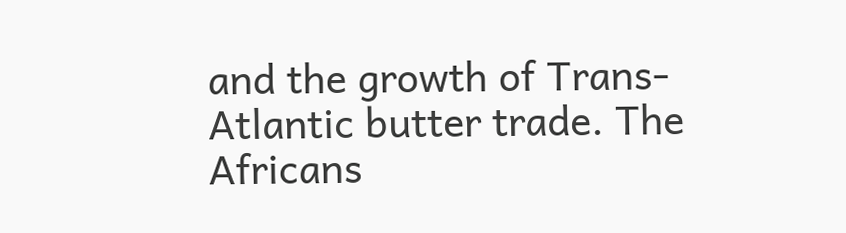and the growth of Trans-Atlantic butter trade. The Africans